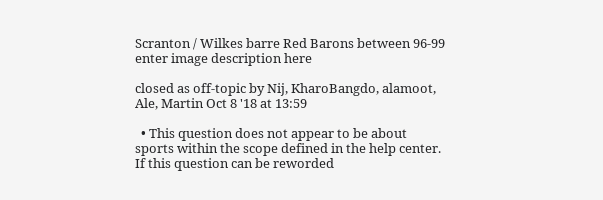Scranton / Wilkes barre Red Barons between 96-99 enter image description here

closed as off-topic by Nij, KharoBangdo, alamoot, Ale, Martin Oct 8 '18 at 13:59

  • This question does not appear to be about sports within the scope defined in the help center.
If this question can be reworded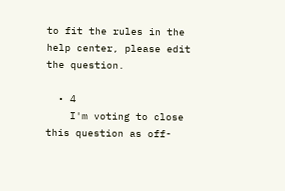to fit the rules in the help center, please edit the question.

  • 4
    I'm voting to close this question as off-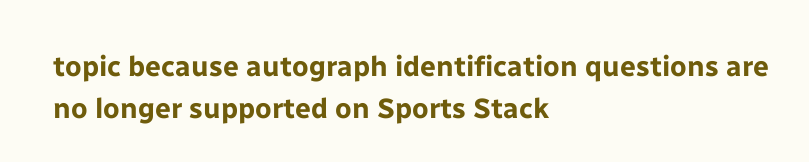topic because autograph identification questions are no longer supported on Sports Stack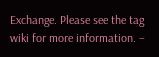Exchange. Please see the tag wiki for more information. –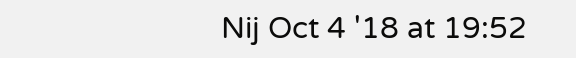Nij Oct 4 '18 at 19:52